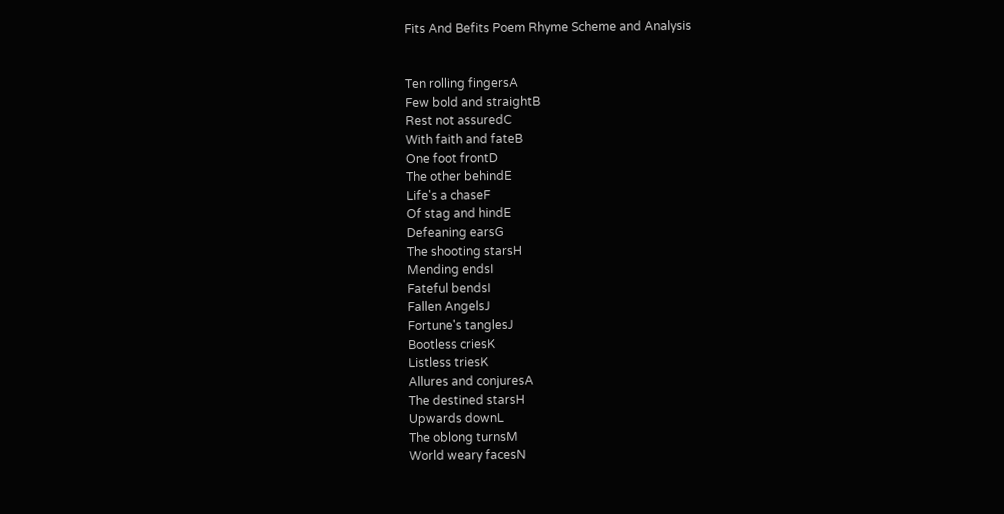Fits And Befits Poem Rhyme Scheme and Analysis


Ten rolling fingersA
Few bold and straightB
Rest not assuredC
With faith and fateB
One foot frontD
The other behindE
Life's a chaseF
Of stag and hindE
Defeaning earsG
The shooting starsH
Mending endsI
Fateful bendsI
Fallen AngelsJ
Fortune's tanglesJ
Bootless criesK
Listless triesK
Allures and conjuresA
The destined starsH
Upwards downL
The oblong turnsM
World weary facesN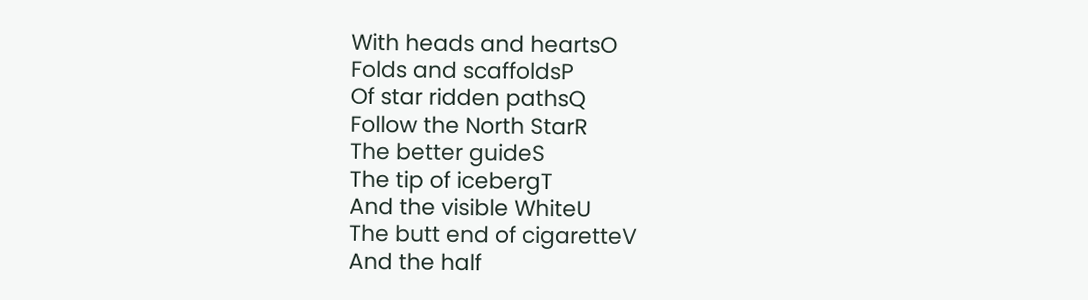With heads and heartsO
Folds and scaffoldsP
Of star ridden pathsQ
Follow the North StarR
The better guideS
The tip of icebergT
And the visible WhiteU
The butt end of cigaretteV
And the half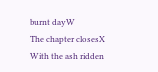burnt dayW
The chapter closesX
With the ash ridden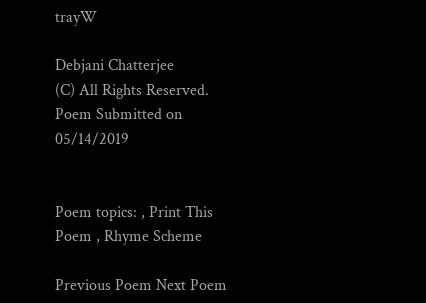trayW

Debjani Chatterjee
(C) All Rights Reserved. Poem Submitted on 05/14/2019


Poem topics: , Print This Poem , Rhyme Scheme

Previous Poem Next Poem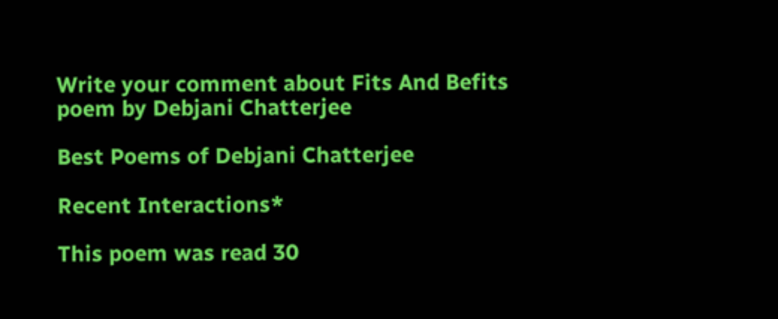Write your comment about Fits And Befits poem by Debjani Chatterjee

Best Poems of Debjani Chatterjee

Recent Interactions*

This poem was read 30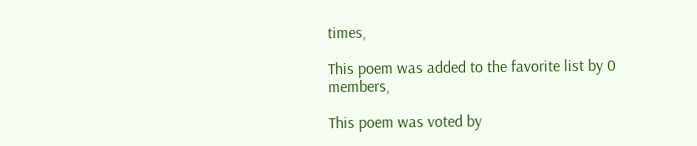times,

This poem was added to the favorite list by 0 members,

This poem was voted by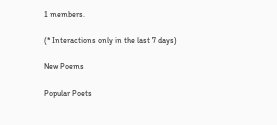1 members.

(* Interactions only in the last 7 days)

New Poems

Popular Poets